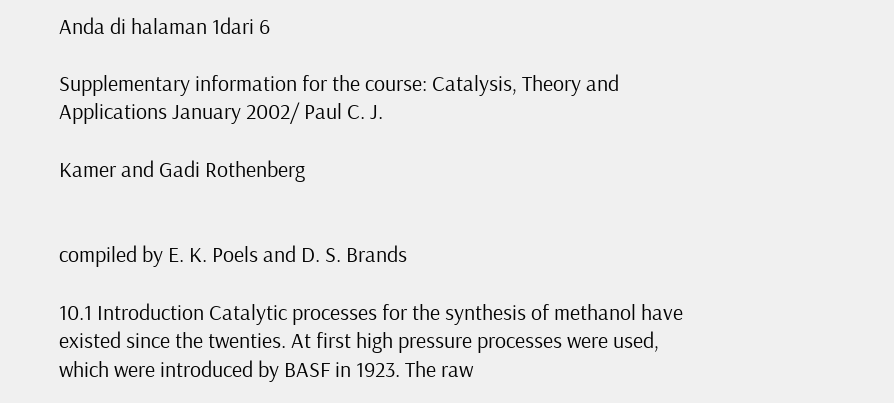Anda di halaman 1dari 6

Supplementary information for the course: Catalysis, Theory and Applications January 2002/ Paul C. J.

Kamer and Gadi Rothenberg


compiled by E. K. Poels and D. S. Brands

10.1 Introduction Catalytic processes for the synthesis of methanol have existed since the twenties. At first high pressure processes were used, which were introduced by BASF in 1923. The raw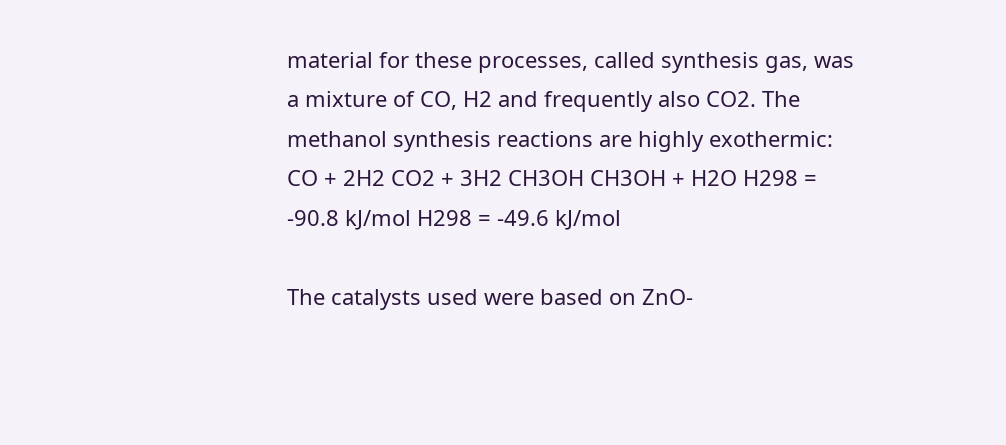material for these processes, called synthesis gas, was a mixture of CO, H2 and frequently also CO2. The methanol synthesis reactions are highly exothermic: CO + 2H2 CO2 + 3H2 CH3OH CH3OH + H2O H298 = -90.8 kJ/mol H298 = -49.6 kJ/mol

The catalysts used were based on ZnO-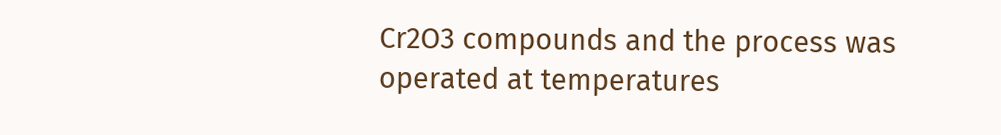Cr2O3 compounds and the process was operated at temperatures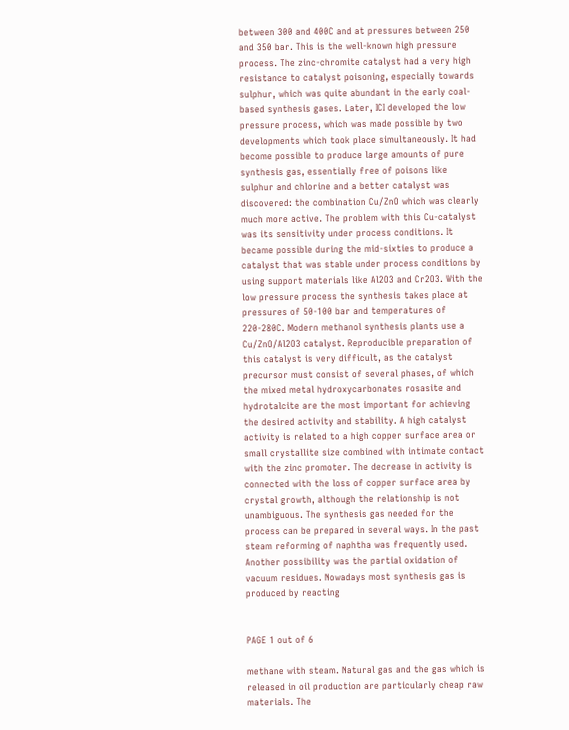between 300 and 400C and at pressures between 250 and 350 bar. This is the well-known high pressure process. The zinc-chromite catalyst had a very high resistance to catalyst poisoning, especially towards sulphur, which was quite abundant in the early coal-based synthesis gases. Later, ICI developed the low pressure process, which was made possible by two developments which took place simultaneously. It had become possible to produce large amounts of pure synthesis gas, essentially free of poisons like sulphur and chlorine and a better catalyst was discovered: the combination Cu/ZnO which was clearly much more active. The problem with this Cu-catalyst was its sensitivity under process conditions. It became possible during the mid-sixties to produce a catalyst that was stable under process conditions by using support materials like Al2O3 and Cr2O3. With the low pressure process the synthesis takes place at pressures of 50-100 bar and temperatures of 220-280C. Modern methanol synthesis plants use a Cu/ZnO/Al2O3 catalyst. Reproducible preparation of this catalyst is very difficult, as the catalyst precursor must consist of several phases, of which the mixed metal hydroxycarbonates rosasite and hydrotalcite are the most important for achieving the desired activity and stability. A high catalyst activity is related to a high copper surface area or small crystallite size combined with intimate contact with the zinc promoter. The decrease in activity is connected with the loss of copper surface area by crystal growth, although the relationship is not unambiguous. The synthesis gas needed for the process can be prepared in several ways. In the past steam reforming of naphtha was frequently used. Another possibility was the partial oxidation of vacuum residues. Nowadays most synthesis gas is produced by reacting


PAGE 1 out of 6

methane with steam. Natural gas and the gas which is released in oil production are particularly cheap raw materials. The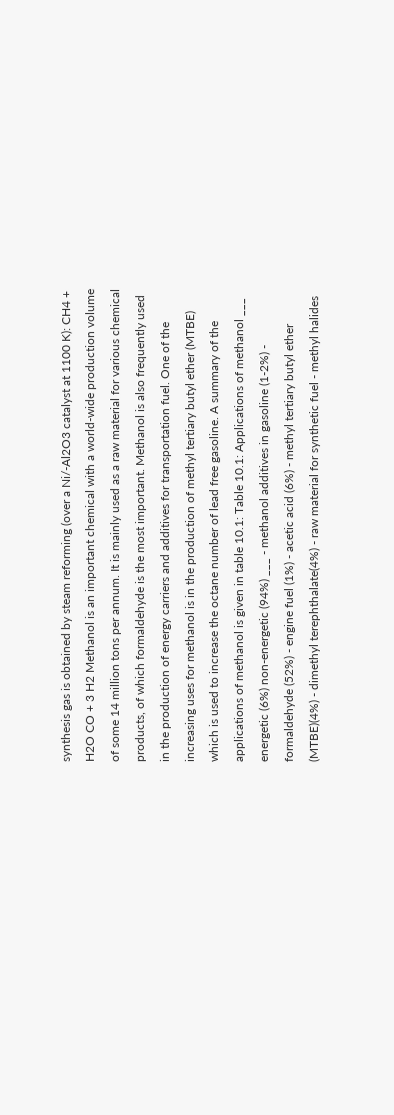synthesis gas is obtained by steam reforming (over a Ni/-Al2O3 catalyst at 1100 K): CH4 + H2O CO + 3 H2 Methanol is an important chemical with a world-wide production volume of some 14 million tons per annum. It is mainly used as a raw material for various chemical products, of which formaldehyde is the most important. Methanol is also frequently used in the production of energy carriers and additives for transportation fuel. One of the increasing uses for methanol is in the production of methyl tertiary butyl ether (MTBE) which is used to increase the octane number of lead free gasoline. A summary of the applications of methanol is given in table 10.1: Table 10.1: Applications of methanol ___ energetic (6%) non-energetic (94%) ___ - methanol additives in gasoline (1-2%) - formaldehyde (52%) - engine fuel (1%) - acetic acid (6%) - methyl tertiary butyl ether (MTBE)(4%) - dimethyl terephthalate(4%) - raw material for synthetic fuel - methyl halides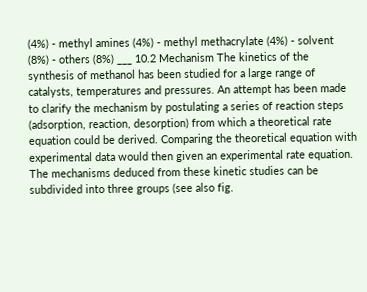(4%) - methyl amines (4%) - methyl methacrylate (4%) - solvent (8%) - others (8%) ___ 10.2 Mechanism The kinetics of the synthesis of methanol has been studied for a large range of catalysts, temperatures and pressures. An attempt has been made to clarify the mechanism by postulating a series of reaction steps (adsorption, reaction, desorption) from which a theoretical rate equation could be derived. Comparing the theoretical equation with experimental data would then given an experimental rate equation. The mechanisms deduced from these kinetic studies can be subdivided into three groups (see also fig.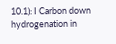10.1): I Carbon down hydrogenation in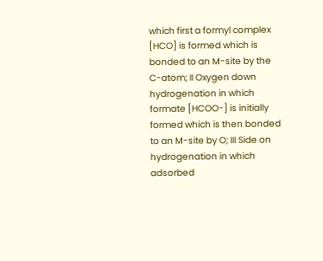which first a formyl complex [HCO] is formed which is bonded to an M-site by the C-atom; II Oxygen down hydrogenation in which formate [HCOO-] is initially formed which is then bonded to an M-site by O; III Side on hydrogenation in which adsorbed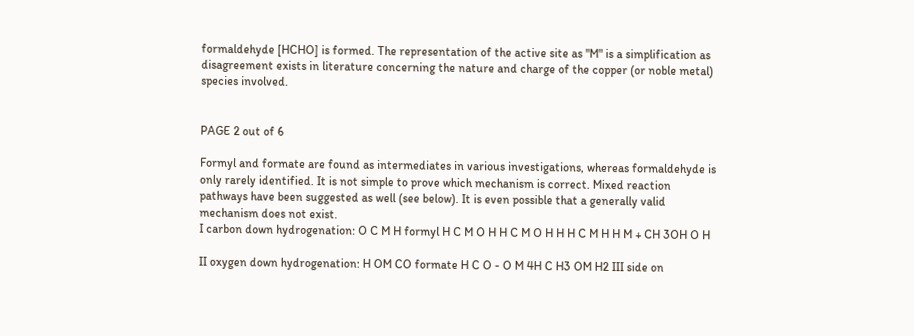formaldehyde [HCHO] is formed. The representation of the active site as "M" is a simplification as disagreement exists in literature concerning the nature and charge of the copper (or noble metal) species involved.


PAGE 2 out of 6

Formyl and formate are found as intermediates in various investigations, whereas formaldehyde is only rarely identified. It is not simple to prove which mechanism is correct. Mixed reaction pathways have been suggested as well (see below). It is even possible that a generally valid mechanism does not exist.
I carbon down hydrogenation: O C M H formyl H C M O H H C M O H H H C M H H M + CH 3OH O H

II oxygen down hydrogenation: H OM CO formate H C O - O M 4H C H3 OM H2 III side on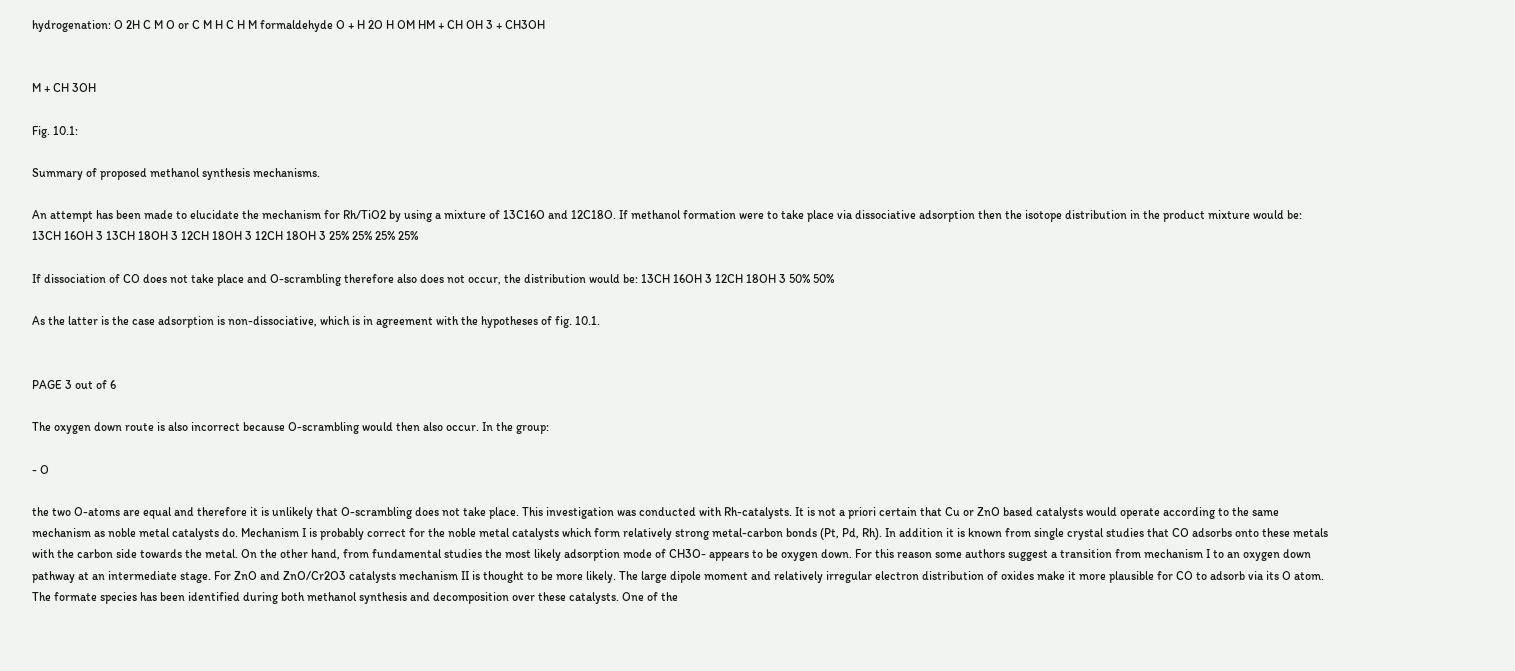hydrogenation: O 2H C M O or C M H C H M formaldehyde O + H 2O H OM HM + CH OH 3 + CH3OH


M + CH 3OH

Fig. 10.1:

Summary of proposed methanol synthesis mechanisms.

An attempt has been made to elucidate the mechanism for Rh/TiO2 by using a mixture of 13C16O and 12C18O. If methanol formation were to take place via dissociative adsorption then the isotope distribution in the product mixture would be: 13CH 16OH 3 13CH 18OH 3 12CH 18OH 3 12CH 18OH 3 25% 25% 25% 25%

If dissociation of CO does not take place and O-scrambling therefore also does not occur, the distribution would be: 13CH 16OH 3 12CH 18OH 3 50% 50%

As the latter is the case adsorption is non-dissociative, which is in agreement with the hypotheses of fig. 10.1.


PAGE 3 out of 6

The oxygen down route is also incorrect because O-scrambling would then also occur. In the group:

- O

the two O-atoms are equal and therefore it is unlikely that O-scrambling does not take place. This investigation was conducted with Rh-catalysts. It is not a priori certain that Cu or ZnO based catalysts would operate according to the same mechanism as noble metal catalysts do. Mechanism I is probably correct for the noble metal catalysts which form relatively strong metal-carbon bonds (Pt, Pd, Rh). In addition it is known from single crystal studies that CO adsorbs onto these metals with the carbon side towards the metal. On the other hand, from fundamental studies the most likely adsorption mode of CH3O- appears to be oxygen down. For this reason some authors suggest a transition from mechanism I to an oxygen down pathway at an intermediate stage. For ZnO and ZnO/Cr2O3 catalysts mechanism II is thought to be more likely. The large dipole moment and relatively irregular electron distribution of oxides make it more plausible for CO to adsorb via its O atom. The formate species has been identified during both methanol synthesis and decomposition over these catalysts. One of the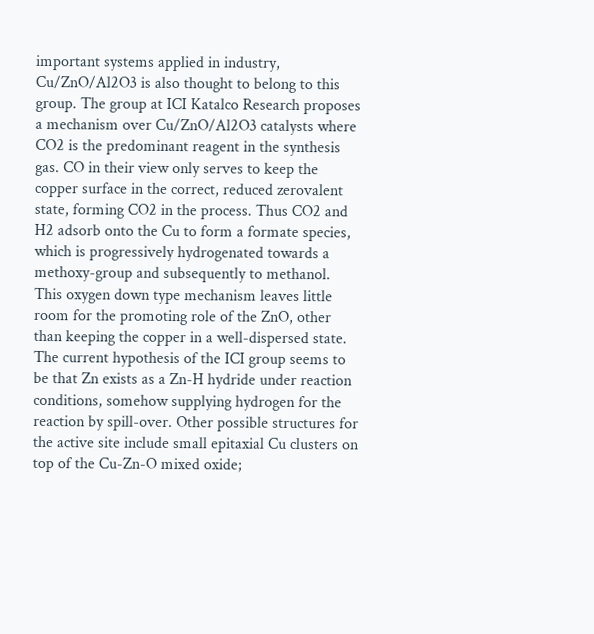important systems applied in industry, Cu/ZnO/Al2O3 is also thought to belong to this group. The group at ICI Katalco Research proposes a mechanism over Cu/ZnO/Al2O3 catalysts where CO2 is the predominant reagent in the synthesis gas. CO in their view only serves to keep the copper surface in the correct, reduced zerovalent state, forming CO2 in the process. Thus CO2 and H2 adsorb onto the Cu to form a formate species, which is progressively hydrogenated towards a methoxy-group and subsequently to methanol. This oxygen down type mechanism leaves little room for the promoting role of the ZnO, other than keeping the copper in a well-dispersed state. The current hypothesis of the ICI group seems to be that Zn exists as a Zn-H hydride under reaction conditions, somehow supplying hydrogen for the reaction by spill-over. Other possible structures for the active site include small epitaxial Cu clusters on top of the Cu-Zn-O mixed oxide;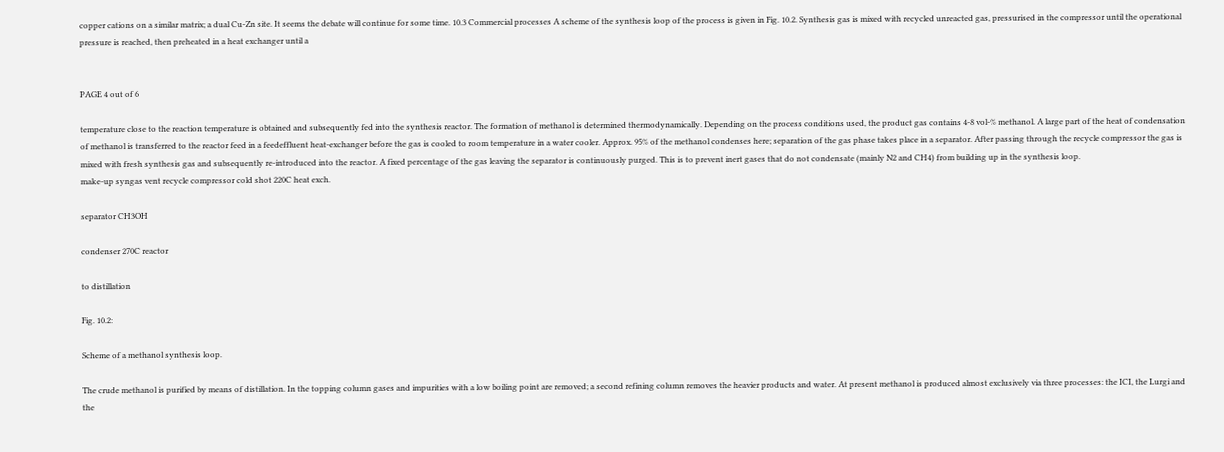copper cations on a similar matrix; a dual Cu-Zn site. It seems the debate will continue for some time. 10.3 Commercial processes A scheme of the synthesis loop of the process is given in Fig. 10.2. Synthesis gas is mixed with recycled unreacted gas, pressurised in the compressor until the operational pressure is reached, then preheated in a heat exchanger until a


PAGE 4 out of 6

temperature close to the reaction temperature is obtained and subsequently fed into the synthesis reactor. The formation of methanol is determined thermodynamically. Depending on the process conditions used, the product gas contains 4-8 vol-% methanol. A large part of the heat of condensation of methanol is transferred to the reactor feed in a feedeffluent heat-exchanger before the gas is cooled to room temperature in a water cooler. Approx. 95% of the methanol condenses here; separation of the gas phase takes place in a separator. After passing through the recycle compressor the gas is mixed with fresh synthesis gas and subsequently re-introduced into the reactor. A fixed percentage of the gas leaving the separator is continuously purged. This is to prevent inert gases that do not condensate (mainly N2 and CH4) from building up in the synthesis loop.
make-up syngas vent recycle compressor cold shot 220C heat exch.

separator CH3OH

condenser 270C reactor

to distillation

Fig. 10.2:

Scheme of a methanol synthesis loop.

The crude methanol is purified by means of distillation. In the topping column gases and impurities with a low boiling point are removed; a second refining column removes the heavier products and water. At present methanol is produced almost exclusively via three processes: the ICI, the Lurgi and the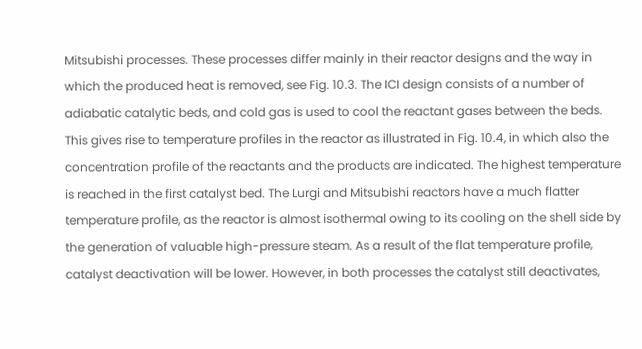Mitsubishi processes. These processes differ mainly in their reactor designs and the way in which the produced heat is removed, see Fig. 10.3. The ICI design consists of a number of adiabatic catalytic beds, and cold gas is used to cool the reactant gases between the beds. This gives rise to temperature profiles in the reactor as illustrated in Fig. 10.4, in which also the concentration profile of the reactants and the products are indicated. The highest temperature is reached in the first catalyst bed. The Lurgi and Mitsubishi reactors have a much flatter temperature profile, as the reactor is almost isothermal owing to its cooling on the shell side by the generation of valuable high-pressure steam. As a result of the flat temperature profile, catalyst deactivation will be lower. However, in both processes the catalyst still deactivates,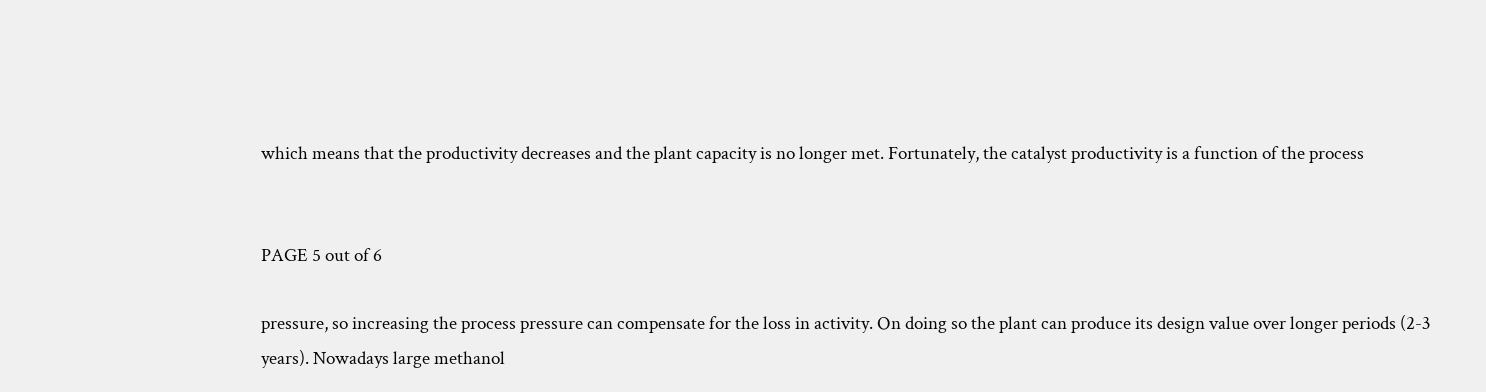which means that the productivity decreases and the plant capacity is no longer met. Fortunately, the catalyst productivity is a function of the process


PAGE 5 out of 6

pressure, so increasing the process pressure can compensate for the loss in activity. On doing so the plant can produce its design value over longer periods (2-3 years). Nowadays large methanol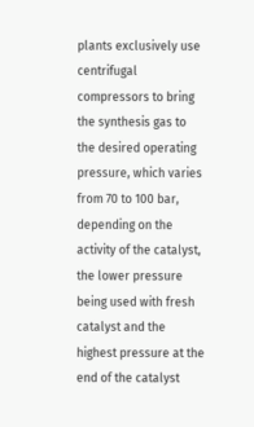plants exclusively use centrifugal compressors to bring the synthesis gas to the desired operating pressure, which varies from 70 to 100 bar, depending on the activity of the catalyst, the lower pressure being used with fresh catalyst and the highest pressure at the end of the catalyst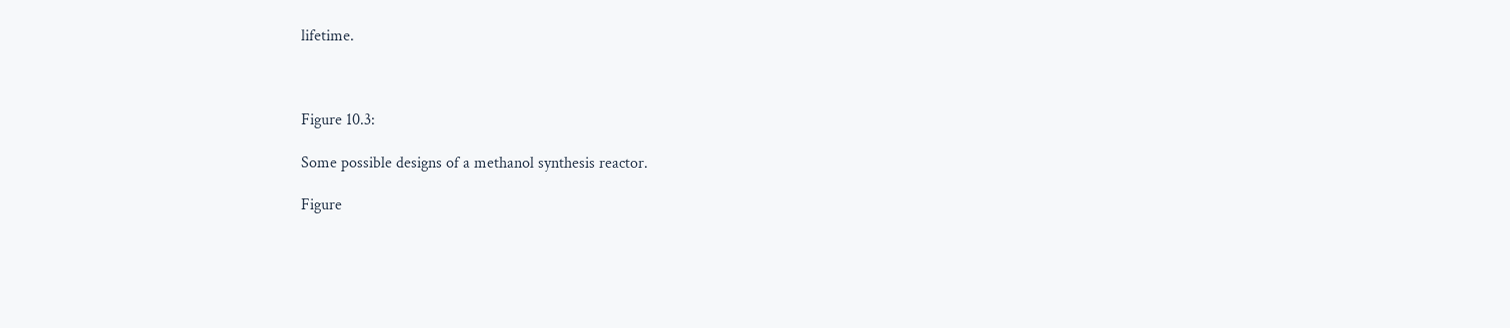lifetime.



Figure 10.3:

Some possible designs of a methanol synthesis reactor.

Figure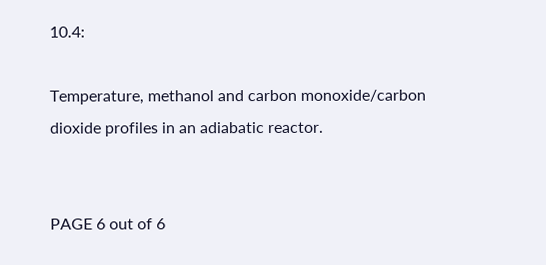10.4:

Temperature, methanol and carbon monoxide/carbon dioxide profiles in an adiabatic reactor.


PAGE 6 out of 6